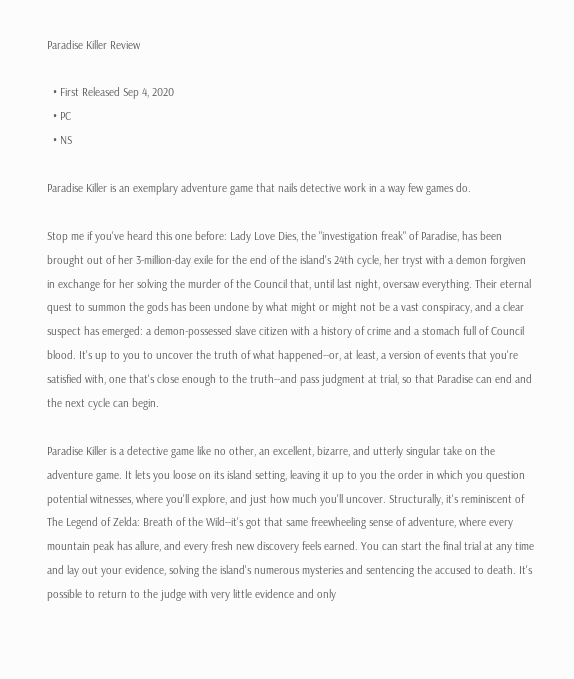Paradise Killer Review

  • First Released Sep 4, 2020
  • PC
  • NS

Paradise Killer is an exemplary adventure game that nails detective work in a way few games do.

Stop me if you've heard this one before: Lady Love Dies, the "investigation freak" of Paradise, has been brought out of her 3-million-day exile for the end of the island's 24th cycle, her tryst with a demon forgiven in exchange for her solving the murder of the Council that, until last night, oversaw everything. Their eternal quest to summon the gods has been undone by what might or might not be a vast conspiracy, and a clear suspect has emerged: a demon-possessed slave citizen with a history of crime and a stomach full of Council blood. It's up to you to uncover the truth of what happened--or, at least, a version of events that you're satisfied with, one that's close enough to the truth--and pass judgment at trial, so that Paradise can end and the next cycle can begin.

Paradise Killer is a detective game like no other, an excellent, bizarre, and utterly singular take on the adventure game. It lets you loose on its island setting, leaving it up to you the order in which you question potential witnesses, where you'll explore, and just how much you'll uncover. Structurally, it's reminiscent of The Legend of Zelda: Breath of the Wild--it's got that same freewheeling sense of adventure, where every mountain peak has allure, and every fresh new discovery feels earned. You can start the final trial at any time and lay out your evidence, solving the island's numerous mysteries and sentencing the accused to death. It's possible to return to the judge with very little evidence and only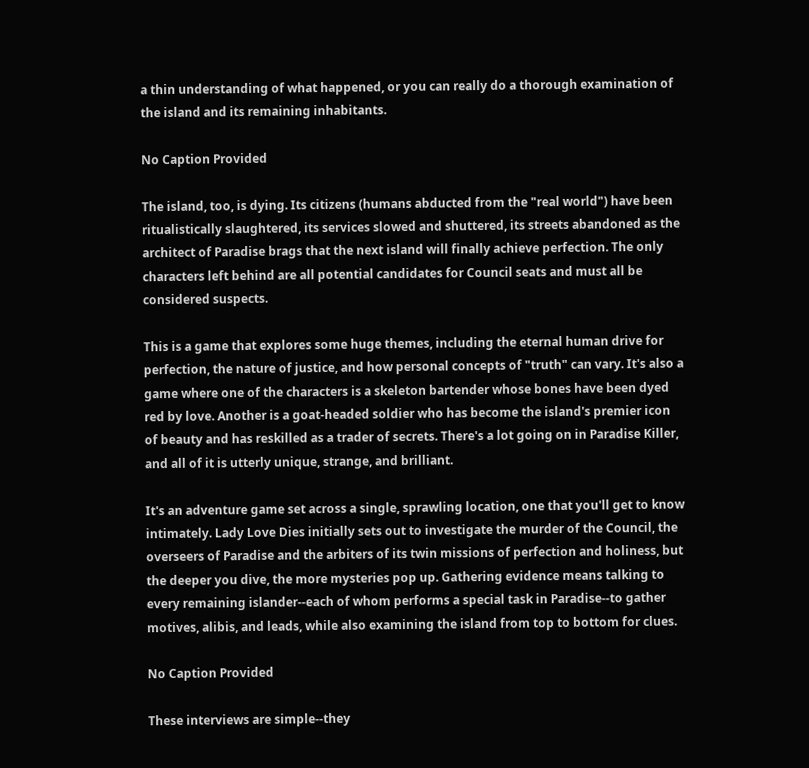a thin understanding of what happened, or you can really do a thorough examination of the island and its remaining inhabitants.

No Caption Provided

The island, too, is dying. Its citizens (humans abducted from the "real world") have been ritualistically slaughtered, its services slowed and shuttered, its streets abandoned as the architect of Paradise brags that the next island will finally achieve perfection. The only characters left behind are all potential candidates for Council seats and must all be considered suspects.

This is a game that explores some huge themes, including the eternal human drive for perfection, the nature of justice, and how personal concepts of "truth" can vary. It's also a game where one of the characters is a skeleton bartender whose bones have been dyed red by love. Another is a goat-headed soldier who has become the island's premier icon of beauty and has reskilled as a trader of secrets. There's a lot going on in Paradise Killer, and all of it is utterly unique, strange, and brilliant.

It's an adventure game set across a single, sprawling location, one that you'll get to know intimately. Lady Love Dies initially sets out to investigate the murder of the Council, the overseers of Paradise and the arbiters of its twin missions of perfection and holiness, but the deeper you dive, the more mysteries pop up. Gathering evidence means talking to every remaining islander--each of whom performs a special task in Paradise--to gather motives, alibis, and leads, while also examining the island from top to bottom for clues.

No Caption Provided

These interviews are simple--they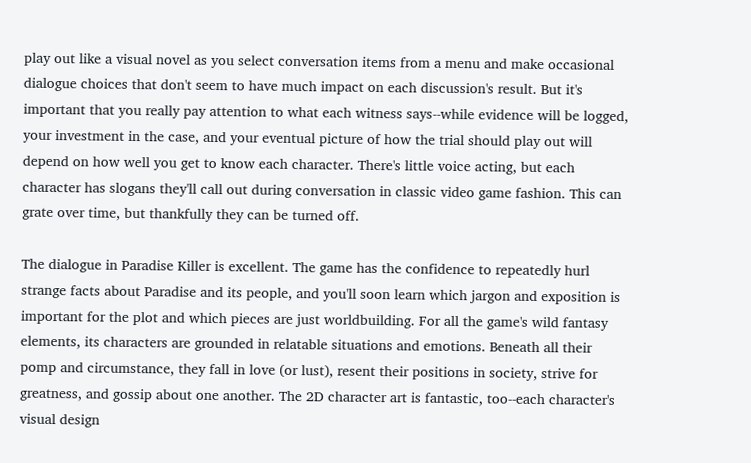play out like a visual novel as you select conversation items from a menu and make occasional dialogue choices that don't seem to have much impact on each discussion's result. But it's important that you really pay attention to what each witness says--while evidence will be logged, your investment in the case, and your eventual picture of how the trial should play out will depend on how well you get to know each character. There's little voice acting, but each character has slogans they'll call out during conversation in classic video game fashion. This can grate over time, but thankfully they can be turned off.

The dialogue in Paradise Killer is excellent. The game has the confidence to repeatedly hurl strange facts about Paradise and its people, and you'll soon learn which jargon and exposition is important for the plot and which pieces are just worldbuilding. For all the game's wild fantasy elements, its characters are grounded in relatable situations and emotions. Beneath all their pomp and circumstance, they fall in love (or lust), resent their positions in society, strive for greatness, and gossip about one another. The 2D character art is fantastic, too--each character's visual design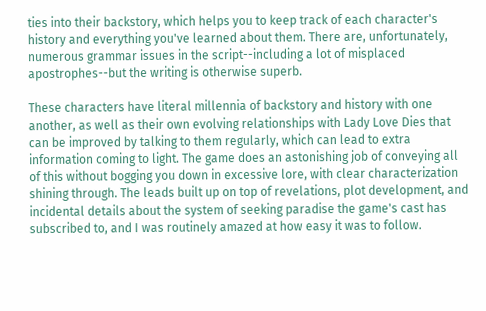ties into their backstory, which helps you to keep track of each character's history and everything you've learned about them. There are, unfortunately, numerous grammar issues in the script--including a lot of misplaced apostrophes--but the writing is otherwise superb.

These characters have literal millennia of backstory and history with one another, as well as their own evolving relationships with Lady Love Dies that can be improved by talking to them regularly, which can lead to extra information coming to light. The game does an astonishing job of conveying all of this without bogging you down in excessive lore, with clear characterization shining through. The leads built up on top of revelations, plot development, and incidental details about the system of seeking paradise the game's cast has subscribed to, and I was routinely amazed at how easy it was to follow.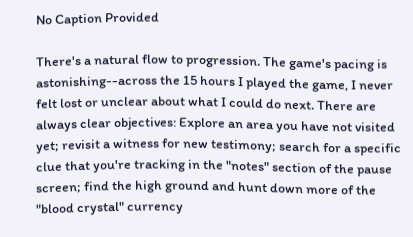No Caption Provided

There's a natural flow to progression. The game's pacing is astonishing--across the 15 hours I played the game, I never felt lost or unclear about what I could do next. There are always clear objectives: Explore an area you have not visited yet; revisit a witness for new testimony; search for a specific clue that you're tracking in the "notes" section of the pause screen; find the high ground and hunt down more of the "blood crystal" currency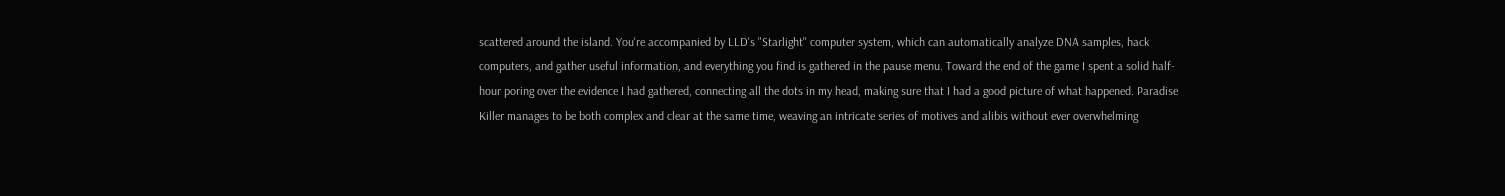scattered around the island. You're accompanied by LLD's "Starlight" computer system, which can automatically analyze DNA samples, hack computers, and gather useful information, and everything you find is gathered in the pause menu. Toward the end of the game I spent a solid half-hour poring over the evidence I had gathered, connecting all the dots in my head, making sure that I had a good picture of what happened. Paradise Killer manages to be both complex and clear at the same time, weaving an intricate series of motives and alibis without ever overwhelming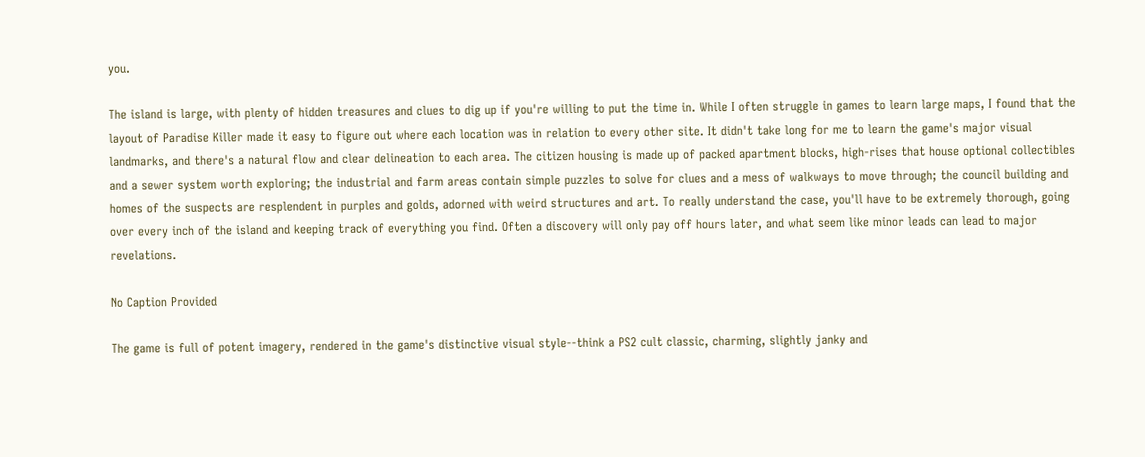you.

The island is large, with plenty of hidden treasures and clues to dig up if you're willing to put the time in. While I often struggle in games to learn large maps, I found that the layout of Paradise Killer made it easy to figure out where each location was in relation to every other site. It didn't take long for me to learn the game's major visual landmarks, and there's a natural flow and clear delineation to each area. The citizen housing is made up of packed apartment blocks, high-rises that house optional collectibles and a sewer system worth exploring; the industrial and farm areas contain simple puzzles to solve for clues and a mess of walkways to move through; the council building and homes of the suspects are resplendent in purples and golds, adorned with weird structures and art. To really understand the case, you'll have to be extremely thorough, going over every inch of the island and keeping track of everything you find. Often a discovery will only pay off hours later, and what seem like minor leads can lead to major revelations.

No Caption Provided

The game is full of potent imagery, rendered in the game's distinctive visual style--think a PS2 cult classic, charming, slightly janky and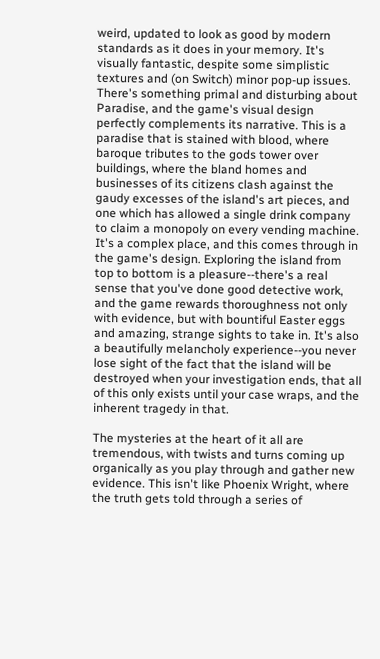weird, updated to look as good by modern standards as it does in your memory. It's visually fantastic, despite some simplistic textures and (on Switch) minor pop-up issues. There's something primal and disturbing about Paradise, and the game's visual design perfectly complements its narrative. This is a paradise that is stained with blood, where baroque tributes to the gods tower over buildings, where the bland homes and businesses of its citizens clash against the gaudy excesses of the island's art pieces, and one which has allowed a single drink company to claim a monopoly on every vending machine. It's a complex place, and this comes through in the game's design. Exploring the island from top to bottom is a pleasure--there's a real sense that you've done good detective work, and the game rewards thoroughness not only with evidence, but with bountiful Easter eggs and amazing, strange sights to take in. It's also a beautifully melancholy experience--you never lose sight of the fact that the island will be destroyed when your investigation ends, that all of this only exists until your case wraps, and the inherent tragedy in that.

The mysteries at the heart of it all are tremendous, with twists and turns coming up organically as you play through and gather new evidence. This isn't like Phoenix Wright, where the truth gets told through a series of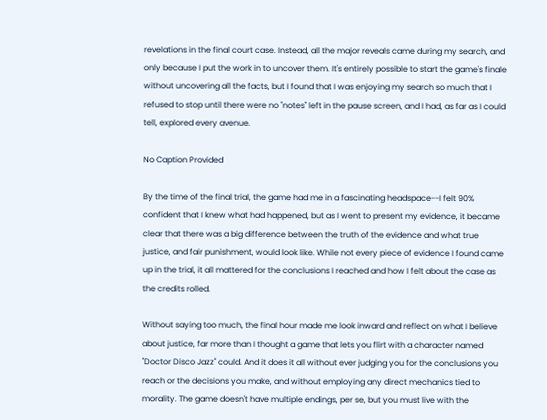revelations in the final court case. Instead, all the major reveals came during my search, and only because I put the work in to uncover them. It's entirely possible to start the game's finale without uncovering all the facts, but I found that I was enjoying my search so much that I refused to stop until there were no "notes" left in the pause screen, and I had, as far as I could tell, explored every avenue.

No Caption Provided

By the time of the final trial, the game had me in a fascinating headspace--I felt 90% confident that I knew what had happened, but as I went to present my evidence, it became clear that there was a big difference between the truth of the evidence and what true justice, and fair punishment, would look like. While not every piece of evidence I found came up in the trial, it all mattered for the conclusions I reached and how I felt about the case as the credits rolled.

Without saying too much, the final hour made me look inward and reflect on what I believe about justice, far more than I thought a game that lets you flirt with a character named "Doctor Disco Jazz" could. And it does it all without ever judging you for the conclusions you reach or the decisions you make, and without employing any direct mechanics tied to morality. The game doesn't have multiple endings, per se, but you must live with the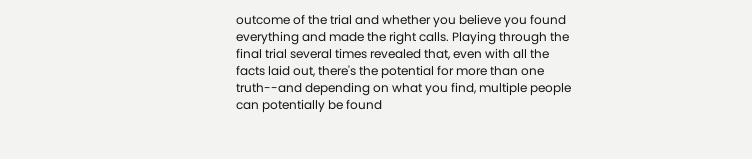outcome of the trial and whether you believe you found everything and made the right calls. Playing through the final trial several times revealed that, even with all the facts laid out, there's the potential for more than one truth--and depending on what you find, multiple people can potentially be found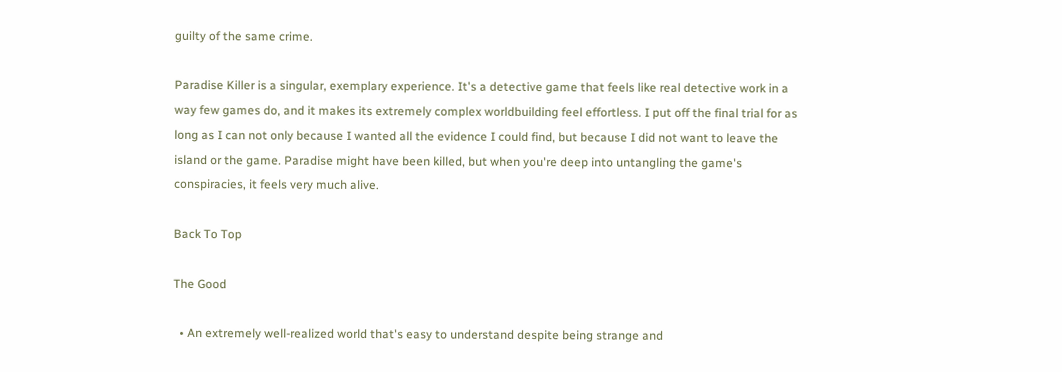guilty of the same crime.

Paradise Killer is a singular, exemplary experience. It's a detective game that feels like real detective work in a way few games do, and it makes its extremely complex worldbuilding feel effortless. I put off the final trial for as long as I can not only because I wanted all the evidence I could find, but because I did not want to leave the island or the game. Paradise might have been killed, but when you're deep into untangling the game's conspiracies, it feels very much alive.

Back To Top

The Good

  • An extremely well-realized world that's easy to understand despite being strange and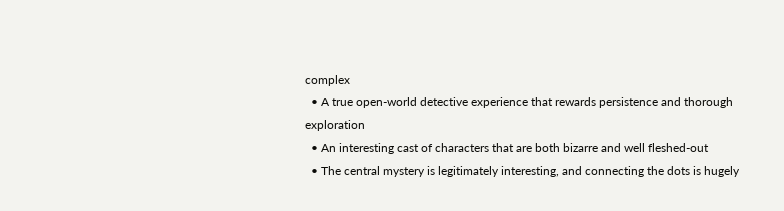complex
  • A true open-world detective experience that rewards persistence and thorough exploration
  • An interesting cast of characters that are both bizarre and well fleshed-out
  • The central mystery is legitimately interesting, and connecting the dots is hugely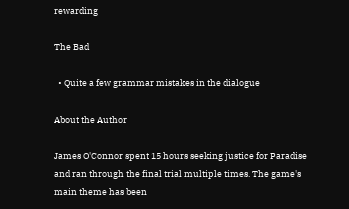rewarding

The Bad

  • Quite a few grammar mistakes in the dialogue

About the Author

James O'Connor spent 15 hours seeking justice for Paradise and ran through the final trial multiple times. The game's main theme has been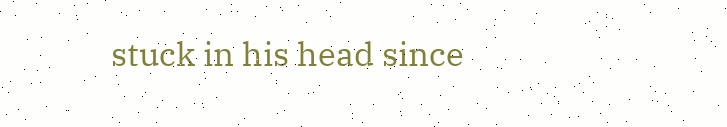stuck in his head since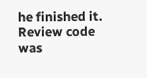he finished it. Review code was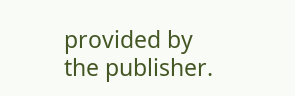provided by the publisher.